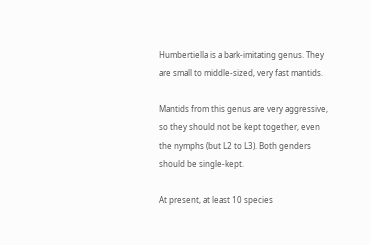Humbertiella is a bark-imitating genus. They are small to middle-sized, very fast mantids.

Mantids from this genus are very aggressive, so they should not be kept together, even the nymphs (but L2 to L3). Both genders should be single-kept.

At present, at least 10 species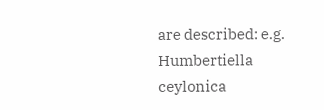are described: e.g. Humbertiella ceylonica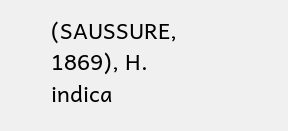(SAUSSURE, 1869), H. indica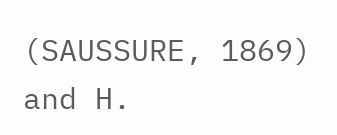(SAUSSURE, 1869) and H.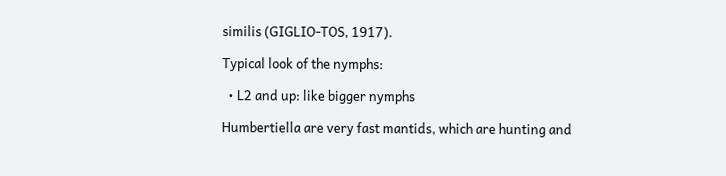similis (GIGLIO-TOS, 1917).

Typical look of the nymphs:

  • L2 and up: like bigger nymphs

Humbertiella are very fast mantids, which are hunting and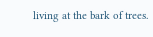living at the bark of trees.